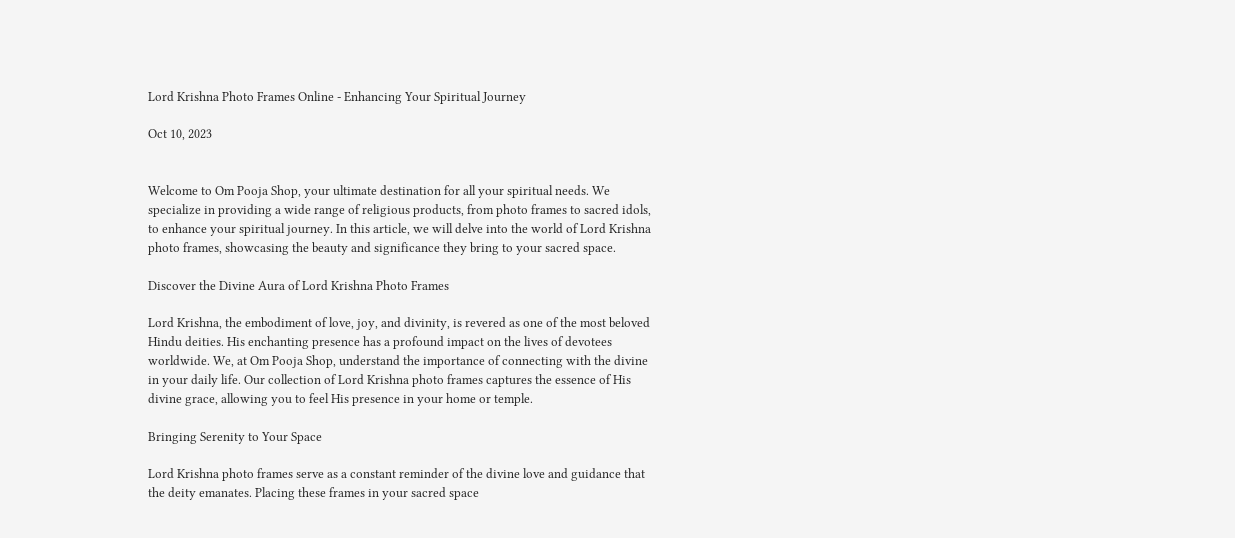Lord Krishna Photo Frames Online - Enhancing Your Spiritual Journey

Oct 10, 2023


Welcome to Om Pooja Shop, your ultimate destination for all your spiritual needs. We specialize in providing a wide range of religious products, from photo frames to sacred idols, to enhance your spiritual journey. In this article, we will delve into the world of Lord Krishna photo frames, showcasing the beauty and significance they bring to your sacred space.

Discover the Divine Aura of Lord Krishna Photo Frames

Lord Krishna, the embodiment of love, joy, and divinity, is revered as one of the most beloved Hindu deities. His enchanting presence has a profound impact on the lives of devotees worldwide. We, at Om Pooja Shop, understand the importance of connecting with the divine in your daily life. Our collection of Lord Krishna photo frames captures the essence of His divine grace, allowing you to feel His presence in your home or temple.

Bringing Serenity to Your Space

Lord Krishna photo frames serve as a constant reminder of the divine love and guidance that the deity emanates. Placing these frames in your sacred space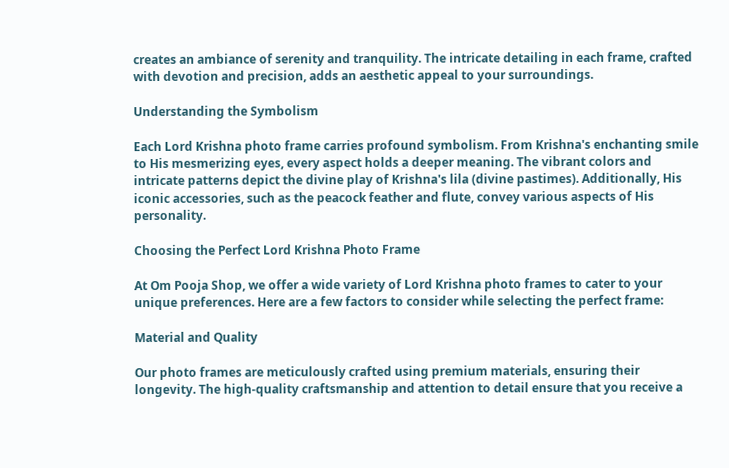creates an ambiance of serenity and tranquility. The intricate detailing in each frame, crafted with devotion and precision, adds an aesthetic appeal to your surroundings.

Understanding the Symbolism

Each Lord Krishna photo frame carries profound symbolism. From Krishna's enchanting smile to His mesmerizing eyes, every aspect holds a deeper meaning. The vibrant colors and intricate patterns depict the divine play of Krishna's lila (divine pastimes). Additionally, His iconic accessories, such as the peacock feather and flute, convey various aspects of His personality.

Choosing the Perfect Lord Krishna Photo Frame

At Om Pooja Shop, we offer a wide variety of Lord Krishna photo frames to cater to your unique preferences. Here are a few factors to consider while selecting the perfect frame:

Material and Quality

Our photo frames are meticulously crafted using premium materials, ensuring their longevity. The high-quality craftsmanship and attention to detail ensure that you receive a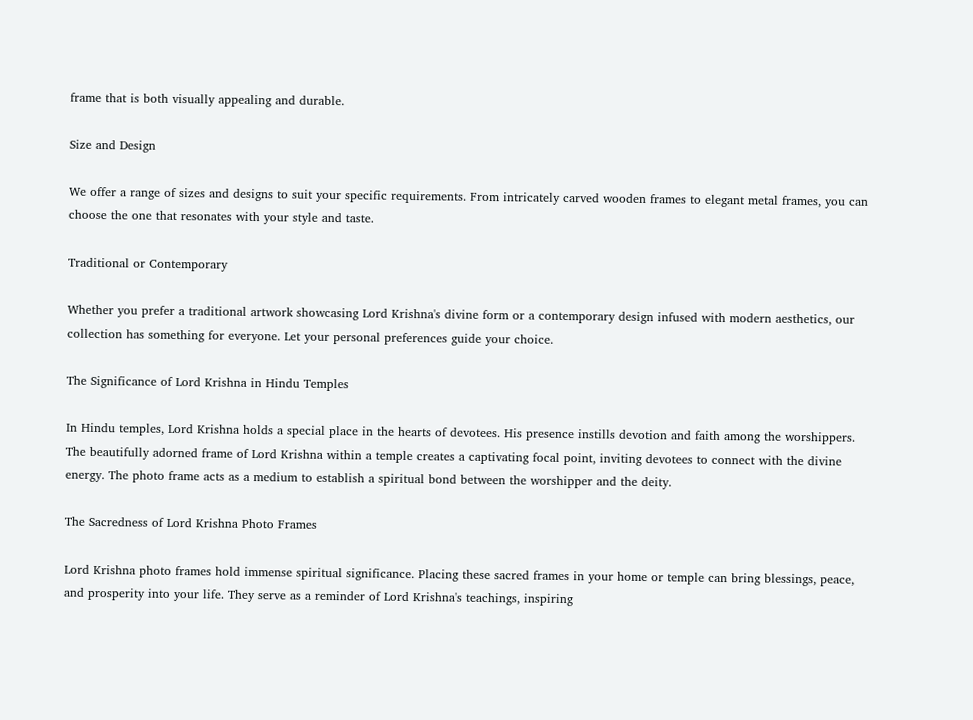frame that is both visually appealing and durable.

Size and Design

We offer a range of sizes and designs to suit your specific requirements. From intricately carved wooden frames to elegant metal frames, you can choose the one that resonates with your style and taste.

Traditional or Contemporary

Whether you prefer a traditional artwork showcasing Lord Krishna's divine form or a contemporary design infused with modern aesthetics, our collection has something for everyone. Let your personal preferences guide your choice.

The Significance of Lord Krishna in Hindu Temples

In Hindu temples, Lord Krishna holds a special place in the hearts of devotees. His presence instills devotion and faith among the worshippers. The beautifully adorned frame of Lord Krishna within a temple creates a captivating focal point, inviting devotees to connect with the divine energy. The photo frame acts as a medium to establish a spiritual bond between the worshipper and the deity.

The Sacredness of Lord Krishna Photo Frames

Lord Krishna photo frames hold immense spiritual significance. Placing these sacred frames in your home or temple can bring blessings, peace, and prosperity into your life. They serve as a reminder of Lord Krishna's teachings, inspiring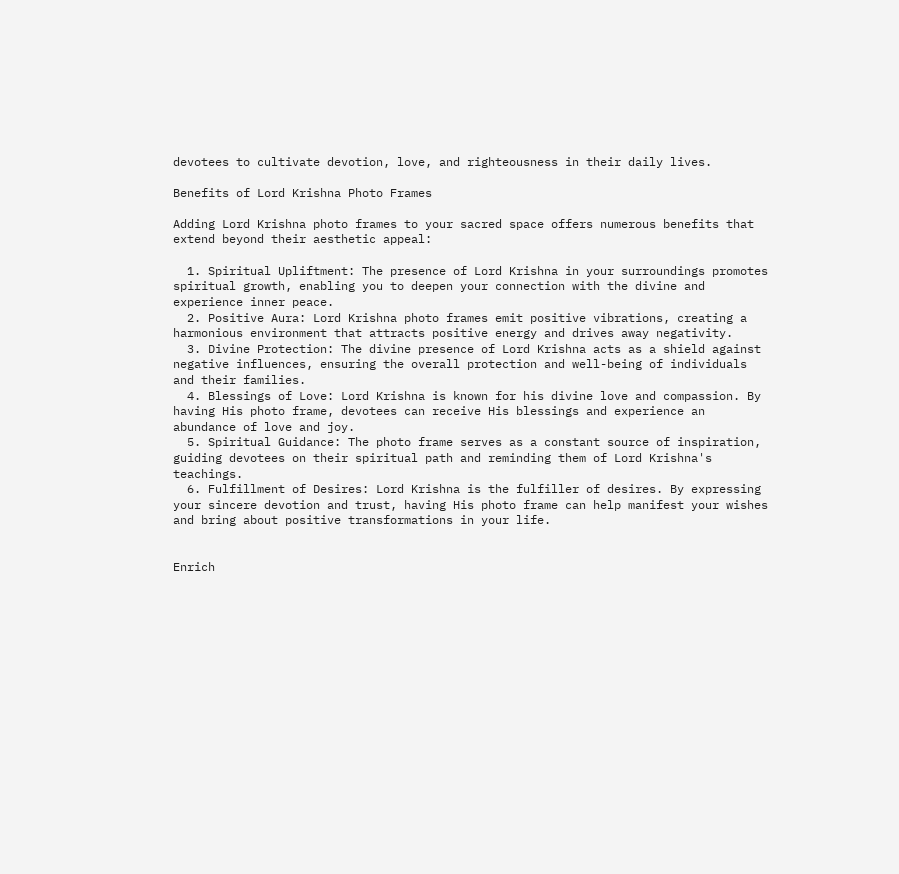devotees to cultivate devotion, love, and righteousness in their daily lives.

Benefits of Lord Krishna Photo Frames

Adding Lord Krishna photo frames to your sacred space offers numerous benefits that extend beyond their aesthetic appeal:

  1. Spiritual Upliftment: The presence of Lord Krishna in your surroundings promotes spiritual growth, enabling you to deepen your connection with the divine and experience inner peace.
  2. Positive Aura: Lord Krishna photo frames emit positive vibrations, creating a harmonious environment that attracts positive energy and drives away negativity.
  3. Divine Protection: The divine presence of Lord Krishna acts as a shield against negative influences, ensuring the overall protection and well-being of individuals and their families.
  4. Blessings of Love: Lord Krishna is known for his divine love and compassion. By having His photo frame, devotees can receive His blessings and experience an abundance of love and joy.
  5. Spiritual Guidance: The photo frame serves as a constant source of inspiration, guiding devotees on their spiritual path and reminding them of Lord Krishna's teachings.
  6. Fulfillment of Desires: Lord Krishna is the fulfiller of desires. By expressing your sincere devotion and trust, having His photo frame can help manifest your wishes and bring about positive transformations in your life.


Enrich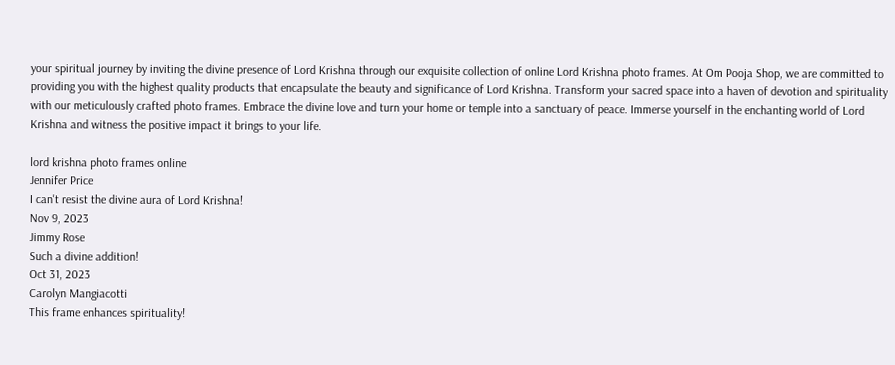your spiritual journey by inviting the divine presence of Lord Krishna through our exquisite collection of online Lord Krishna photo frames. At Om Pooja Shop, we are committed to providing you with the highest quality products that encapsulate the beauty and significance of Lord Krishna. Transform your sacred space into a haven of devotion and spirituality with our meticulously crafted photo frames. Embrace the divine love and turn your home or temple into a sanctuary of peace. Immerse yourself in the enchanting world of Lord Krishna and witness the positive impact it brings to your life.

lord krishna photo frames online
Jennifer Price
I can't resist the divine aura of Lord Krishna!
Nov 9, 2023
Jimmy Rose
Such a divine addition!
Oct 31, 2023
Carolyn Mangiacotti
This frame enhances spirituality!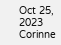Oct 25, 2023
Corinne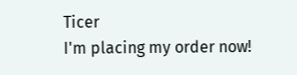Ticer
I'm placing my order now!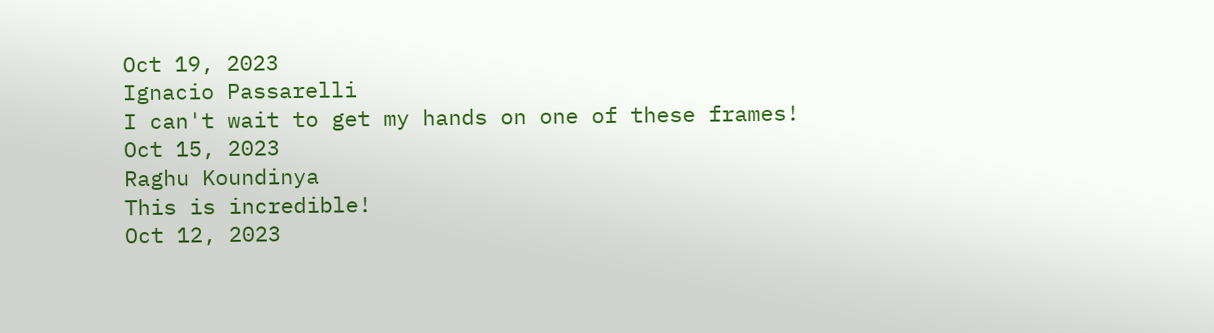Oct 19, 2023
Ignacio Passarelli
I can't wait to get my hands on one of these frames!
Oct 15, 2023
Raghu Koundinya
This is incredible!
Oct 12, 2023